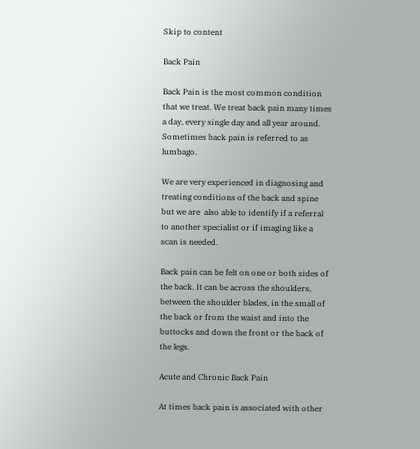Skip to content

Back Pain

Back Pain is the most common condition that we treat. We treat back pain many times a day, every single day and all year around. Sometimes back pain is referred to as lumbago.

We are very experienced in diagnosing and treating conditions of the back and spine but we are  also able to identify if a referral to another specialist or if imaging like a scan is needed.

Back pain can be felt on one or both sides of the back. It can be across the shoulders, between the shoulder blades, in the small of the back or from the waist and into the buttocks and down the front or the back of the legs.

Acute and Chronic Back Pain

At times back pain is associated with other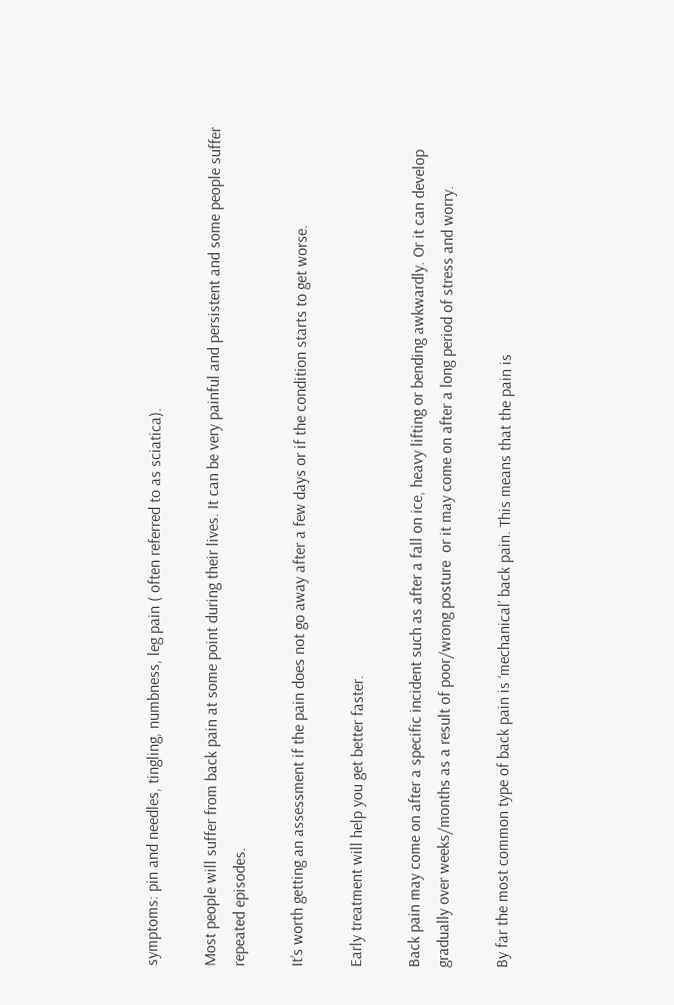symptoms: pin and needles, tingling, numbness, leg pain ( often referred to as sciatica).

Most people will suffer from back pain at some point during their lives. It can be very painful and persistent and some people suffer repeated episodes.

It’s worth getting an assessment if the pain does not go away after a few days or if the condition starts to get worse.

Early treatment will help you get better faster.

Back pain may come on after a specific incident such as after a fall on ice, heavy lifting or bending awkwardly. Or it can develop gradually over weeks/months as a result of poor/wrong posture  or it may come on after a long period of stress and worry.

By far the most common type of back pain is ‘mechanical’ back pain. This means that the pain is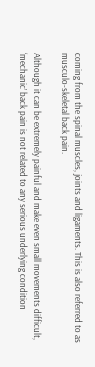coming from the spinal muscles, joints and ligaments. This is also referred to as musculo-skeletal back pain.

Although it can be extremely painful and make even small movements difficult, ‘mechanic’ back pain is not related to any serious underlying condition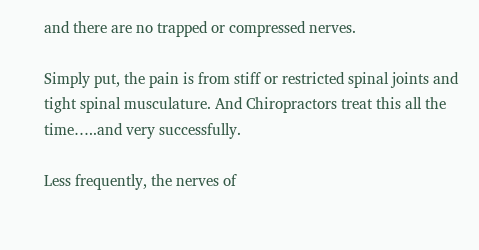and there are no trapped or compressed nerves.

Simply put, the pain is from stiff or restricted spinal joints and tight spinal musculature. And Chiropractors treat this all the time…..and very successfully.

Less frequently, the nerves of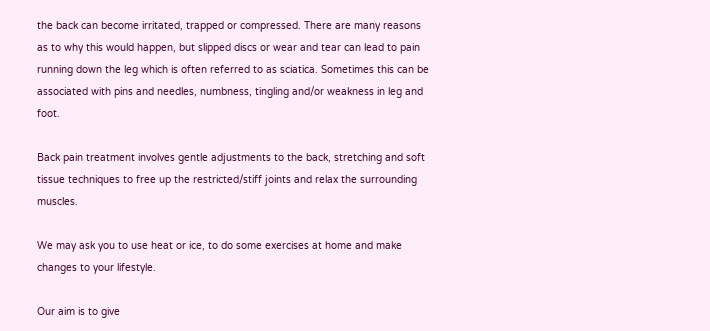the back can become irritated, trapped or compressed. There are many reasons as to why this would happen, but slipped discs or wear and tear can lead to pain running down the leg which is often referred to as sciatica. Sometimes this can be associated with pins and needles, numbness, tingling and/or weakness in leg and foot.

Back pain treatment involves gentle adjustments to the back, stretching and soft tissue techniques to free up the restricted/stiff joints and relax the surrounding muscles.

We may ask you to use heat or ice, to do some exercises at home and make changes to your lifestyle.

Our aim is to give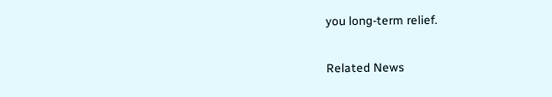you long-term relief.

Related News